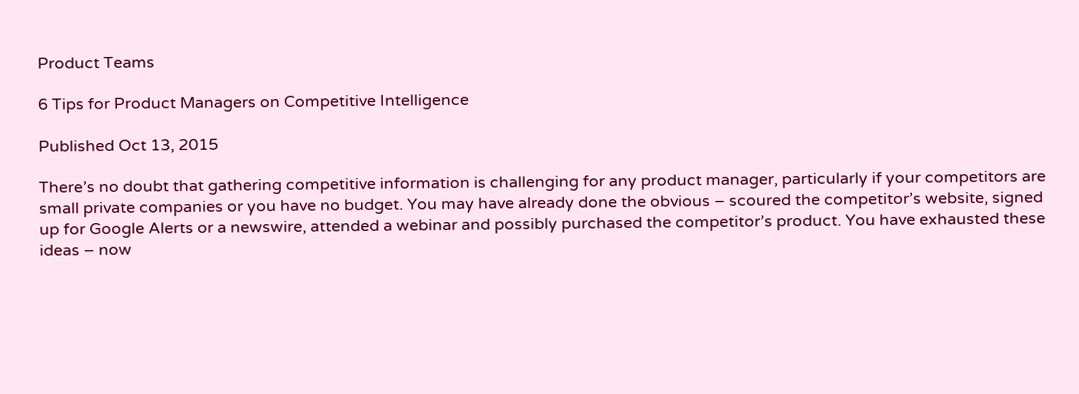Product Teams

6 Tips for Product Managers on Competitive Intelligence

Published Oct 13, 2015

There’s no doubt that gathering competitive information is challenging for any product manager, particularly if your competitors are small private companies or you have no budget. You may have already done the obvious – scoured the competitor’s website, signed up for Google Alerts or a newswire, attended a webinar and possibly purchased the competitor’s product. You have exhausted these ideas – now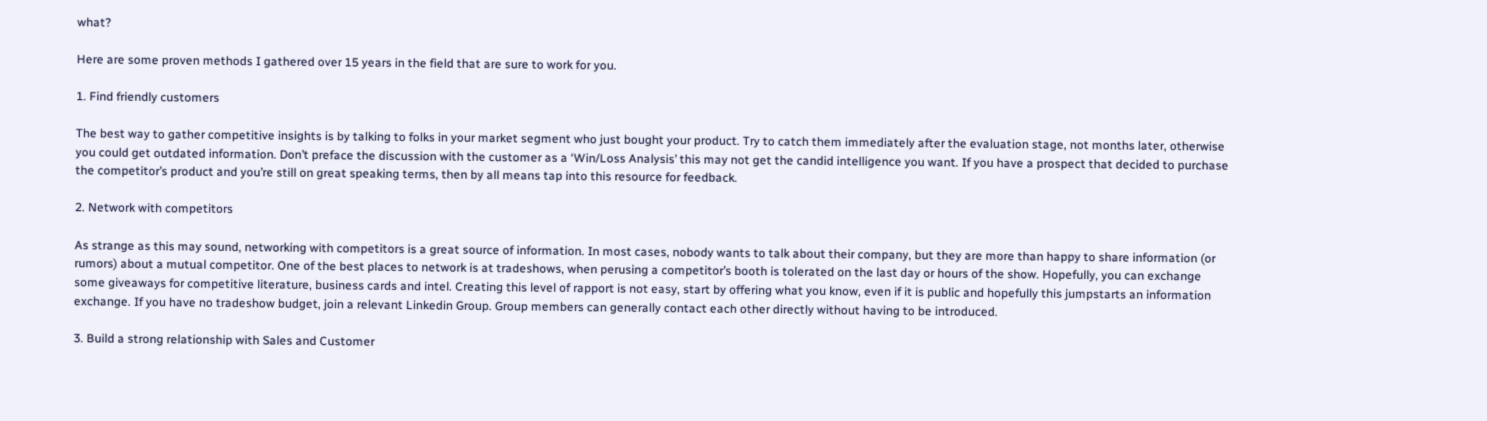what?

Here are some proven methods I gathered over 15 years in the field that are sure to work for you.

1. Find friendly customers

The best way to gather competitive insights is by talking to folks in your market segment who just bought your product. Try to catch them immediately after the evaluation stage, not months later, otherwise you could get outdated information. Don’t preface the discussion with the customer as a ‘Win/Loss Analysis’ this may not get the candid intelligence you want. If you have a prospect that decided to purchase the competitor’s product and you’re still on great speaking terms, then by all means tap into this resource for feedback.

2. Network with competitors

As strange as this may sound, networking with competitors is a great source of information. In most cases, nobody wants to talk about their company, but they are more than happy to share information (or rumors) about a mutual competitor. One of the best places to network is at tradeshows, when perusing a competitor’s booth is tolerated on the last day or hours of the show. Hopefully, you can exchange some giveaways for competitive literature, business cards and intel. Creating this level of rapport is not easy, start by offering what you know, even if it is public and hopefully this jumpstarts an information exchange. If you have no tradeshow budget, join a relevant Linkedin Group. Group members can generally contact each other directly without having to be introduced.

3. Build a strong relationship with Sales and Customer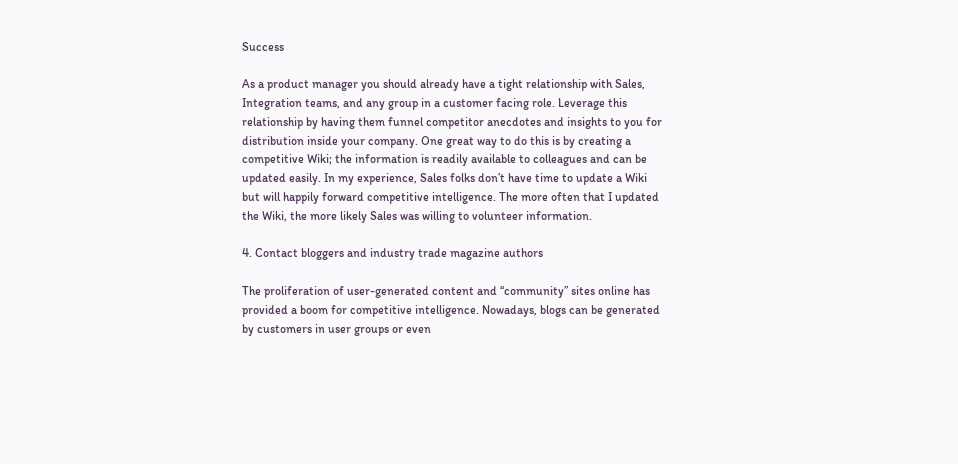Success

As a product manager you should already have a tight relationship with Sales, Integration teams, and any group in a customer facing role. Leverage this relationship by having them funnel competitor anecdotes and insights to you for distribution inside your company. One great way to do this is by creating a competitive Wiki; the information is readily available to colleagues and can be updated easily. In my experience, Sales folks don’t have time to update a Wiki but will happily forward competitive intelligence. The more often that I updated the Wiki, the more likely Sales was willing to volunteer information.

4. Contact bloggers and industry trade magazine authors

The proliferation of user-generated content and “community” sites online has provided a boom for competitive intelligence. Nowadays, blogs can be generated by customers in user groups or even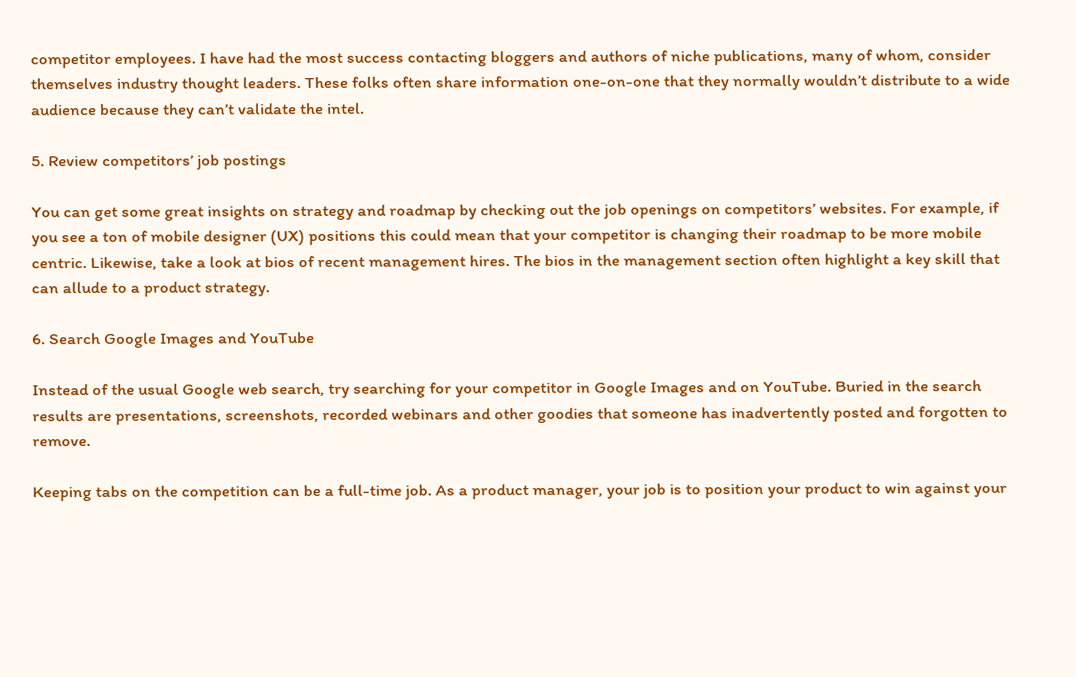competitor employees. I have had the most success contacting bloggers and authors of niche publications, many of whom, consider themselves industry thought leaders. These folks often share information one-on-one that they normally wouldn’t distribute to a wide audience because they can’t validate the intel.

5. Review competitors’ job postings

You can get some great insights on strategy and roadmap by checking out the job openings on competitors’ websites. For example, if you see a ton of mobile designer (UX) positions this could mean that your competitor is changing their roadmap to be more mobile centric. Likewise, take a look at bios of recent management hires. The bios in the management section often highlight a key skill that can allude to a product strategy.

6. Search Google Images and YouTube

Instead of the usual Google web search, try searching for your competitor in Google Images and on YouTube. Buried in the search results are presentations, screenshots, recorded webinars and other goodies that someone has inadvertently posted and forgotten to remove.

Keeping tabs on the competition can be a full-time job. As a product manager, your job is to position your product to win against your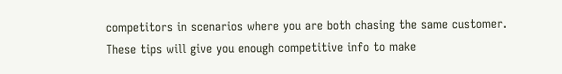competitors in scenarios where you are both chasing the same customer. These tips will give you enough competitive info to make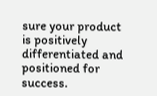sure your product is positively differentiated and positioned for success.